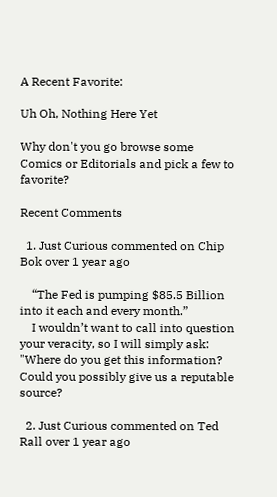A Recent Favorite:

Uh Oh, Nothing Here Yet

Why don't you go browse some Comics or Editorials and pick a few to favorite?

Recent Comments

  1. Just Curious commented on Chip Bok over 1 year ago

    “The Fed is pumping $85.5 Billion into it each and every month.”
    I wouldn’t want to call into question your veracity, so I will simply ask: "Where do you get this information? Could you possibly give us a reputable source?

  2. Just Curious commented on Ted Rall over 1 year ago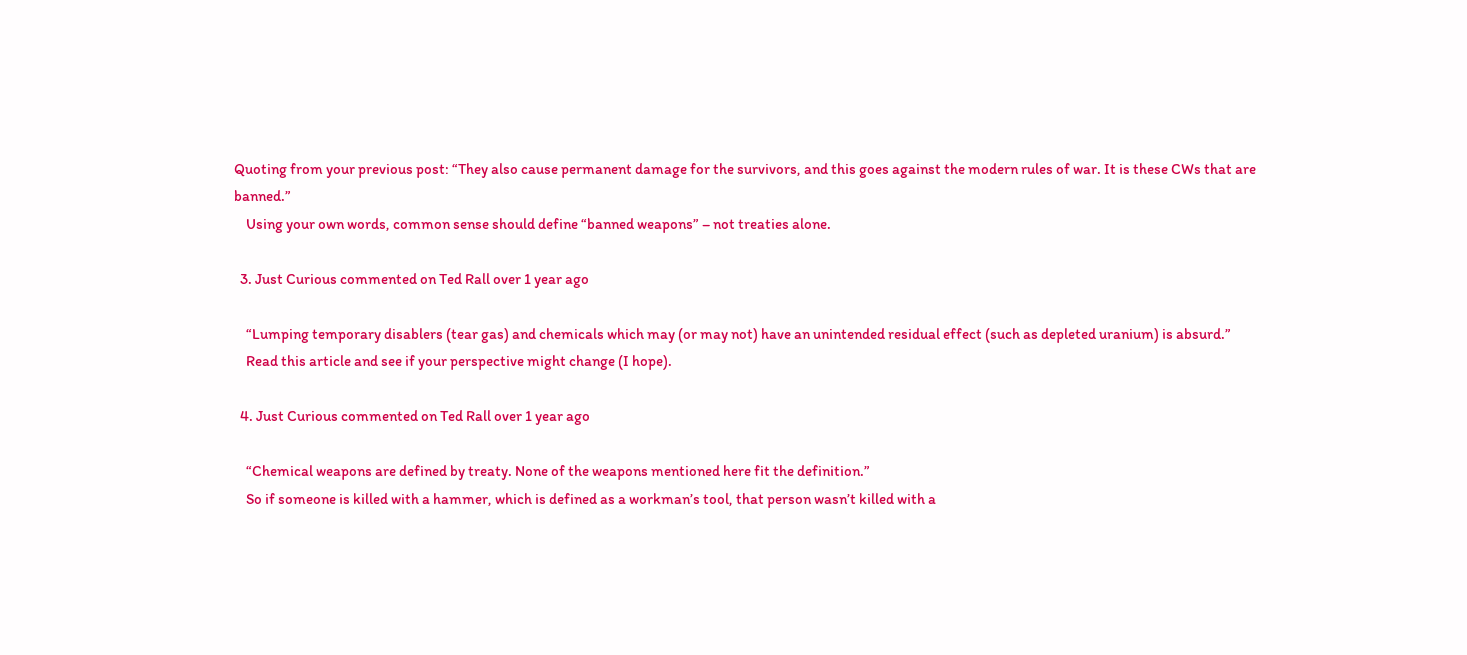Quoting from your previous post: “They also cause permanent damage for the survivors, and this goes against the modern rules of war. It is these CWs that are banned.”
    Using your own words, common sense should define “banned weapons” – not treaties alone.

  3. Just Curious commented on Ted Rall over 1 year ago

    “Lumping temporary disablers (tear gas) and chemicals which may (or may not) have an unintended residual effect (such as depleted uranium) is absurd.”
    Read this article and see if your perspective might change (I hope).

  4. Just Curious commented on Ted Rall over 1 year ago

    “Chemical weapons are defined by treaty. None of the weapons mentioned here fit the definition.”
    So if someone is killed with a hammer, which is defined as a workman’s tool, that person wasn’t killed with a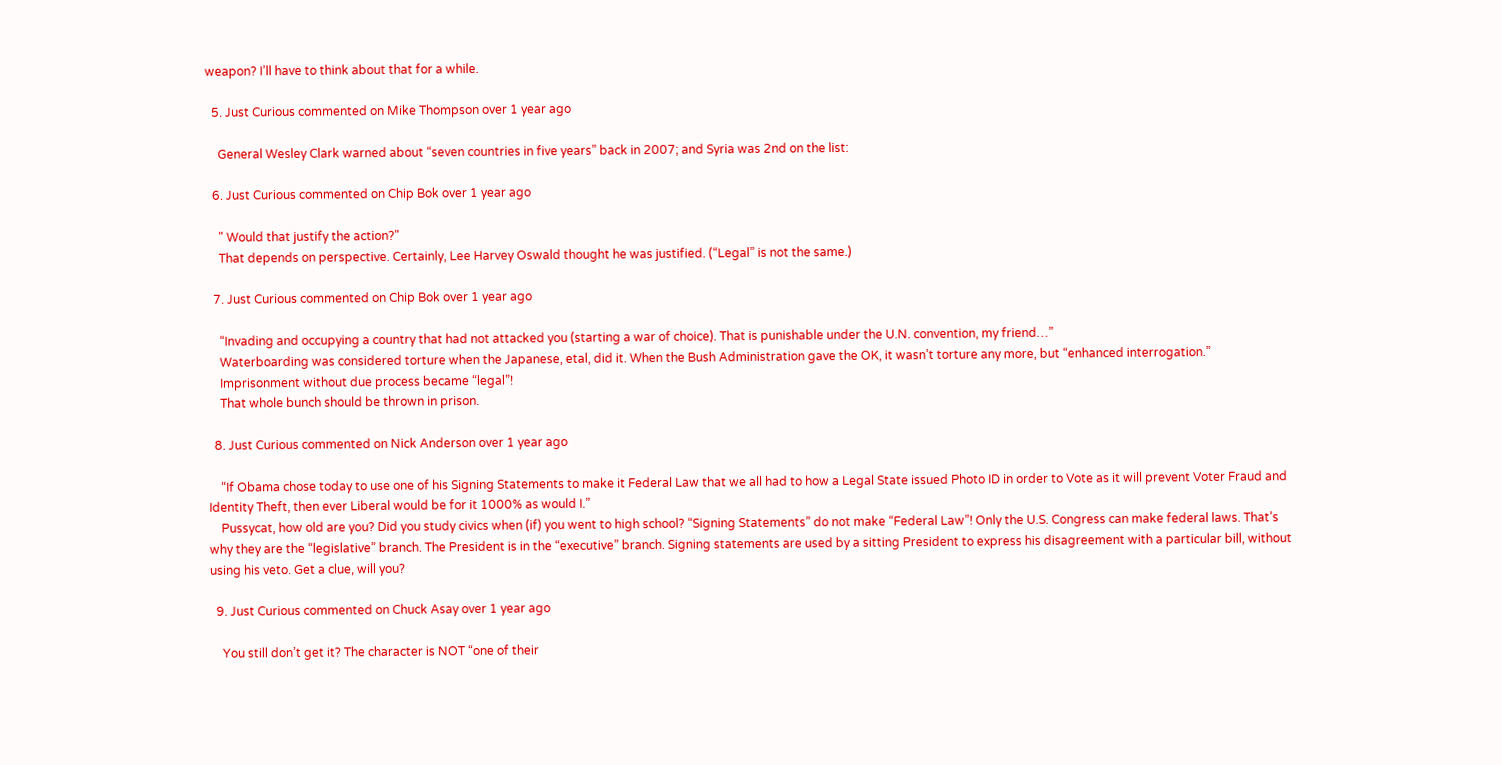weapon? I’ll have to think about that for a while.

  5. Just Curious commented on Mike Thompson over 1 year ago

    General Wesley Clark warned about “seven countries in five years” back in 2007; and Syria was 2nd on the list:

  6. Just Curious commented on Chip Bok over 1 year ago

    " Would that justify the action?"
    That depends on perspective. Certainly, Lee Harvey Oswald thought he was justified. (“Legal” is not the same.)

  7. Just Curious commented on Chip Bok over 1 year ago

    “Invading and occupying a country that had not attacked you (starting a war of choice). That is punishable under the U.N. convention, my friend…”
    Waterboarding was considered torture when the Japanese, etal, did it. When the Bush Administration gave the OK, it wasn’t torture any more, but “enhanced interrogation.”
    Imprisonment without due process became “legal”!
    That whole bunch should be thrown in prison.

  8. Just Curious commented on Nick Anderson over 1 year ago

    “If Obama chose today to use one of his Signing Statements to make it Federal Law that we all had to how a Legal State issued Photo ID in order to Vote as it will prevent Voter Fraud and Identity Theft, then ever Liberal would be for it 1000% as would I.”
    Pussycat, how old are you? Did you study civics when (if) you went to high school? “Signing Statements” do not make “Federal Law”! Only the U.S. Congress can make federal laws. That’s why they are the “legislative” branch. The President is in the “executive” branch. Signing statements are used by a sitting President to express his disagreement with a particular bill, without using his veto. Get a clue, will you?

  9. Just Curious commented on Chuck Asay over 1 year ago

    You still don’t get it? The character is NOT “one of their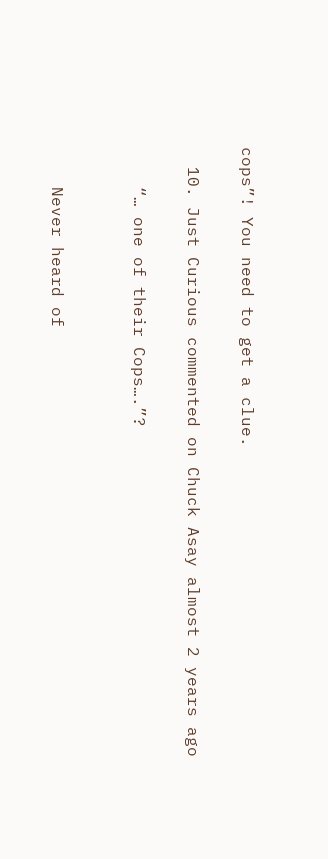cops”! You need to get a clue.

  10. Just Curious commented on Chuck Asay almost 2 years ago

    “… one of their Cops….”?


    Never heard of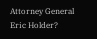Attorney General Eric Holder?